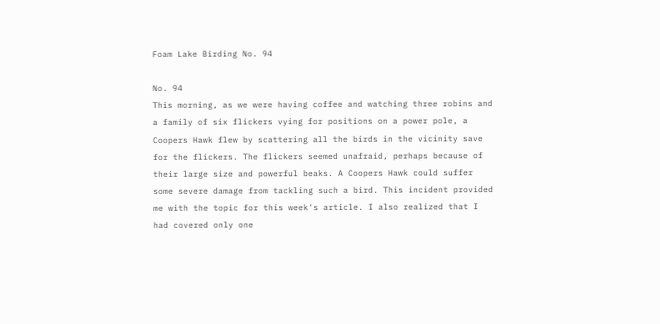Foam Lake Birding No. 94

No. 94
This morning, as we were having coffee and watching three robins and a family of six flickers vying for positions on a power pole, a Coopers Hawk flew by scattering all the birds in the vicinity save for the flickers. The flickers seemed unafraid, perhaps because of their large size and powerful beaks. A Coopers Hawk could suffer some severe damage from tackling such a bird. This incident provided me with the topic for this week's article. I also realized that I had covered only one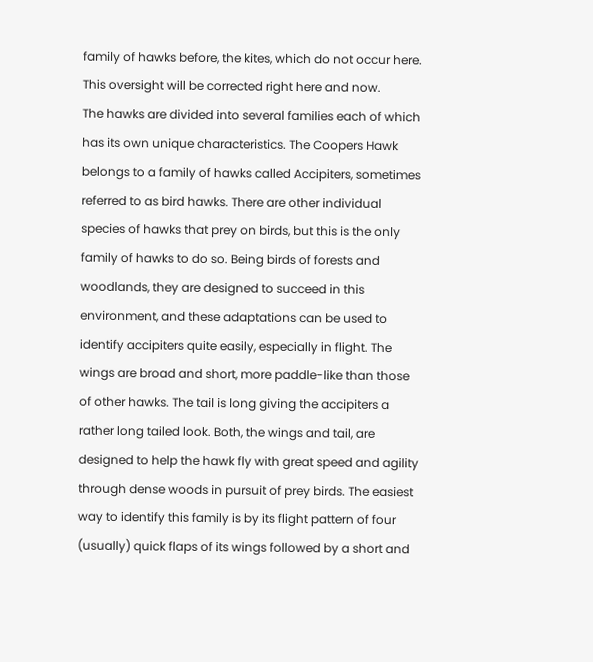family of hawks before, the kites, which do not occur here. This oversight will be corrected right here and now.
The hawks are divided into several families each of which has its own unique characteristics. The Coopers Hawk belongs to a family of hawks called Accipiters, sometimes referred to as bird hawks. There are other individual species of hawks that prey on birds, but this is the only family of hawks to do so. Being birds of forests and woodlands, they are designed to succeed in this environment, and these adaptations can be used to identify accipiters quite easily, especially in flight. The wings are broad and short, more paddle-like than those of other hawks. The tail is long giving the accipiters a rather long tailed look. Both, the wings and tail, are designed to help the hawk fly with great speed and agility through dense woods in pursuit of prey birds. The easiest way to identify this family is by its flight pattern of four (usually) quick flaps of its wings followed by a short and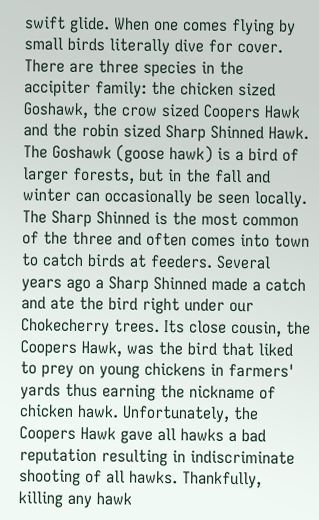swift glide. When one comes flying by small birds literally dive for cover.
There are three species in the accipiter family: the chicken sized Goshawk, the crow sized Coopers Hawk and the robin sized Sharp Shinned Hawk. The Goshawk (goose hawk) is a bird of larger forests, but in the fall and winter can occasionally be seen locally. The Sharp Shinned is the most common of the three and often comes into town to catch birds at feeders. Several years ago a Sharp Shinned made a catch and ate the bird right under our Chokecherry trees. Its close cousin, the Coopers Hawk, was the bird that liked to prey on young chickens in farmers' yards thus earning the nickname of chicken hawk. Unfortunately, the Coopers Hawk gave all hawks a bad reputation resulting in indiscriminate shooting of all hawks. Thankfully, killing any hawk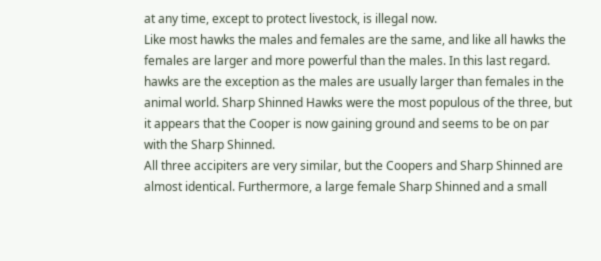at any time, except to protect livestock, is illegal now.
Like most hawks the males and females are the same, and like all hawks the females are larger and more powerful than the males. In this last regard. hawks are the exception as the males are usually larger than females in the animal world. Sharp Shinned Hawks were the most populous of the three, but it appears that the Cooper is now gaining ground and seems to be on par with the Sharp Shinned.
All three accipiters are very similar, but the Coopers and Sharp Shinned are almost identical. Furthermore, a large female Sharp Shinned and a small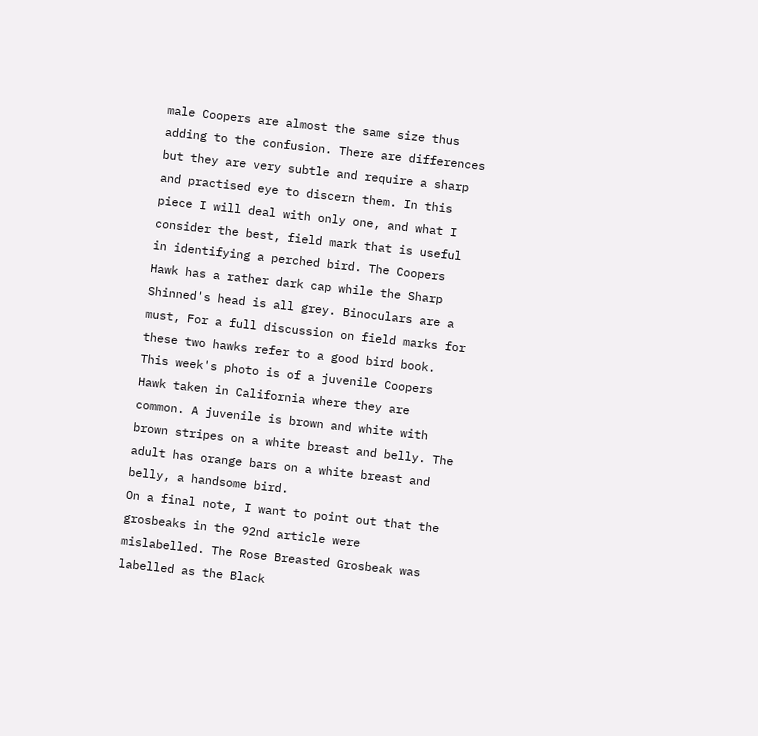male Coopers are almost the same size thus adding to the confusion. There are differences but they are very subtle and require a sharp and practised eye to discern them. In this piece I will deal with only one, and what I consider the best, field mark that is useful in identifying a perched bird. The Coopers Hawk has a rather dark cap while the Sharp Shinned's head is all grey. Binoculars are a must, For a full discussion on field marks for these two hawks refer to a good bird book.
This week's photo is of a juvenile Coopers Hawk taken in California where they are common. A juvenile is brown and white with brown stripes on a white breast and belly. The adult has orange bars on a white breast and belly, a handsome bird.
On a final note, I want to point out that the grosbeaks in the 92nd article were mislabelled. The Rose Breasted Grosbeak was labelled as the Black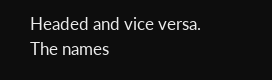Headed and vice versa. The names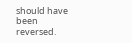should have been reversed.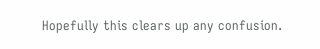Hopefully this clears up any confusion.